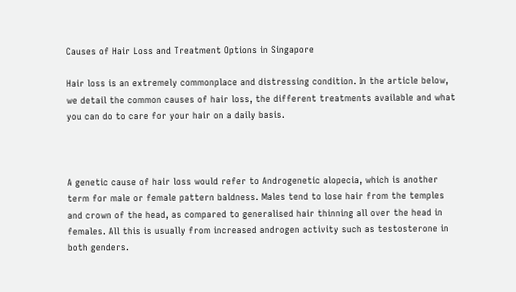Causes of Hair Loss and Treatment Options in Singapore

Hair loss is an extremely commonplace and distressing condition. In the article below, we detail the common causes of hair loss, the different treatments available and what you can do to care for your hair on a daily basis.



A genetic cause of hair loss would refer to Androgenetic alopecia, which is another term for male or female pattern baldness. Males tend to lose hair from the temples and crown of the head, as compared to generalised hair thinning all over the head in females. All this is usually from increased androgen activity such as testosterone in both genders.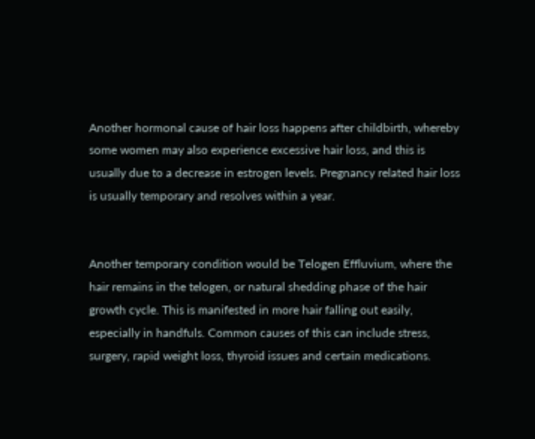Another hormonal cause of hair loss happens after childbirth, whereby some women may also experience excessive hair loss, and this is usually due to a decrease in estrogen levels. Pregnancy related hair loss is usually temporary and resolves within a year.


Another temporary condition would be Telogen Effluvium, where the hair remains in the telogen, or natural shedding phase of the hair growth cycle. This is manifested in more hair falling out easily, especially in handfuls. Common causes of this can include stress, surgery, rapid weight loss, thyroid issues and certain medications.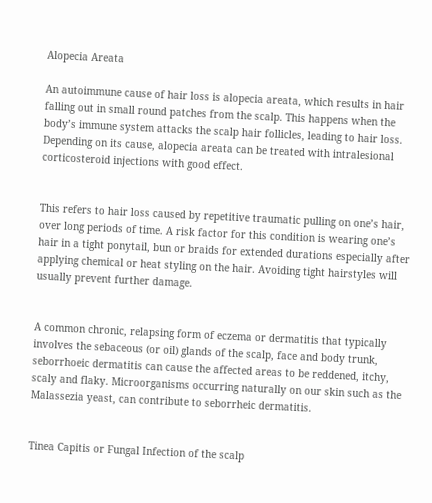Alopecia Areata

An autoimmune cause of hair loss is alopecia areata, which results in hair falling out in small round patches from the scalp. This happens when the body’s immune system attacks the scalp hair follicles, leading to hair loss. Depending on its cause, alopecia areata can be treated with intralesional corticosteroid injections with good effect.


This refers to hair loss caused by repetitive traumatic pulling on one’s hair, over long periods of time. A risk factor for this condition is wearing one’s hair in a tight ponytail, bun or braids for extended durations especially after applying chemical or heat styling on the hair. Avoiding tight hairstyles will usually prevent further damage.


A common chronic, relapsing form of eczema or dermatitis that typically involves the sebaceous (or oil) glands of the scalp, face and body trunk, seborrhoeic dermatitis can cause the affected areas to be reddened, itchy, scaly and flaky. Microorganisms occurring naturally on our skin such as the Malassezia yeast, can contribute to seborrheic dermatitis.


Tinea Capitis or Fungal Infection of the scalp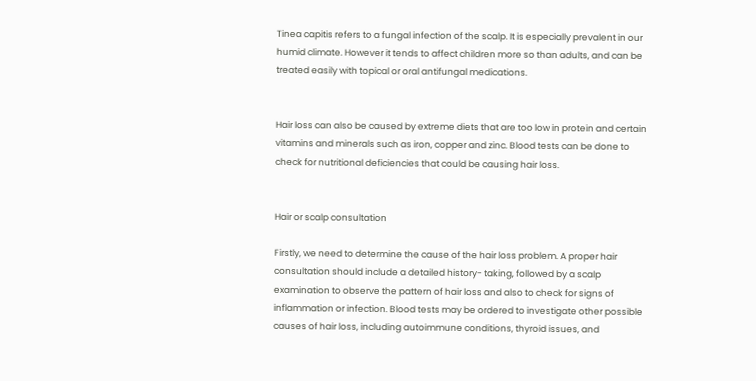Tinea capitis refers to a fungal infection of the scalp. It is especially prevalent in our humid climate. However it tends to affect children more so than adults, and can be treated easily with topical or oral antifungal medications.


Hair loss can also be caused by extreme diets that are too low in protein and certain vitamins and minerals such as iron, copper and zinc. Blood tests can be done to check for nutritional deficiencies that could be causing hair loss.


Hair or scalp consultation

Firstly, we need to determine the cause of the hair loss problem. A proper hair consultation should include a detailed history- taking, followed by a scalp examination to observe the pattern of hair loss and also to check for signs of inflammation or infection. Blood tests may be ordered to investigate other possible causes of hair loss, including autoimmune conditions, thyroid issues, and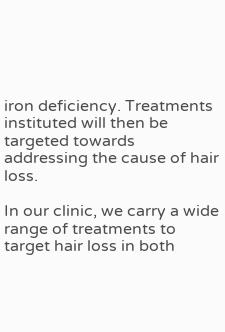iron deficiency. Treatments instituted will then be targeted towards addressing the cause of hair loss.

In our clinic, we carry a wide range of treatments to target hair loss in both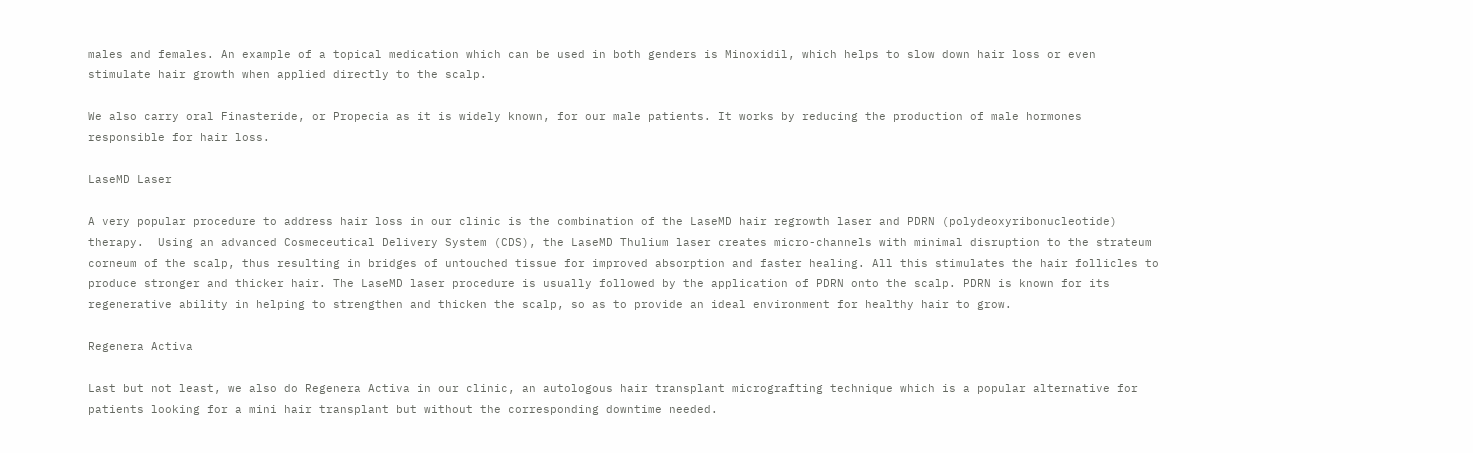males and females. An example of a topical medication which can be used in both genders is Minoxidil, which helps to slow down hair loss or even stimulate hair growth when applied directly to the scalp.

We also carry oral Finasteride, or Propecia as it is widely known, for our male patients. It works by reducing the production of male hormones responsible for hair loss.

LaseMD Laser

A very popular procedure to address hair loss in our clinic is the combination of the LaseMD hair regrowth laser and PDRN (polydeoxyribonucleotide) therapy.  Using an advanced Cosmeceutical Delivery System (CDS), the LaseMD Thulium laser creates micro-channels with minimal disruption to the strateum corneum of the scalp, thus resulting in bridges of untouched tissue for improved absorption and faster healing. All this stimulates the hair follicles to produce stronger and thicker hair. The LaseMD laser procedure is usually followed by the application of PDRN onto the scalp. PDRN is known for its regenerative ability in helping to strengthen and thicken the scalp, so as to provide an ideal environment for healthy hair to grow.

Regenera Activa

Last but not least, we also do Regenera Activa in our clinic, an autologous hair transplant micrografting technique which is a popular alternative for patients looking for a mini hair transplant but without the corresponding downtime needed.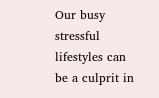Our busy stressful lifestyles can be a culprit in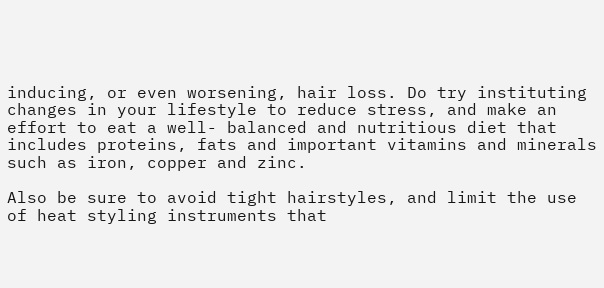inducing, or even worsening, hair loss. Do try instituting changes in your lifestyle to reduce stress, and make an effort to eat a well- balanced and nutritious diet that includes proteins, fats and important vitamins and minerals such as iron, copper and zinc.

Also be sure to avoid tight hairstyles, and limit the use of heat styling instruments that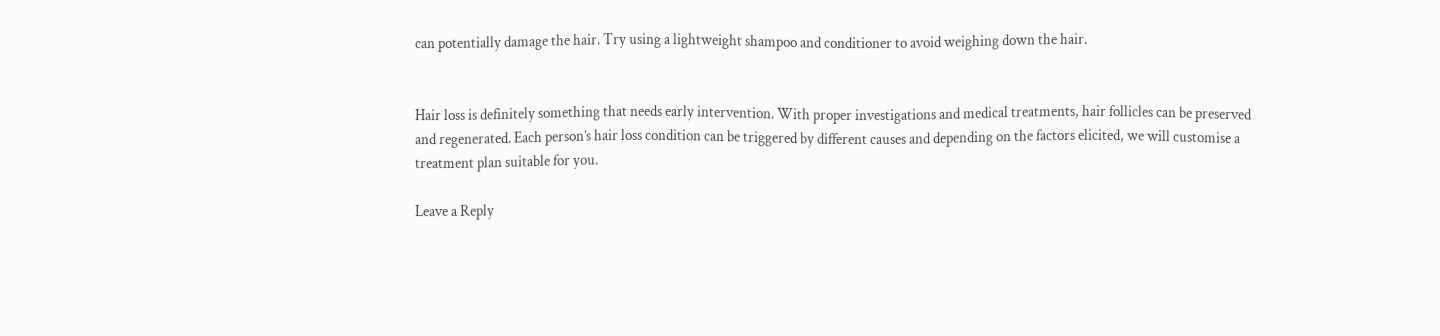can potentially damage the hair. Try using a lightweight shampoo and conditioner to avoid weighing down the hair.


Hair loss is definitely something that needs early intervention. With proper investigations and medical treatments, hair follicles can be preserved and regenerated. Each person’s hair loss condition can be triggered by different causes and depending on the factors elicited, we will customise a treatment plan suitable for you.

Leave a Reply